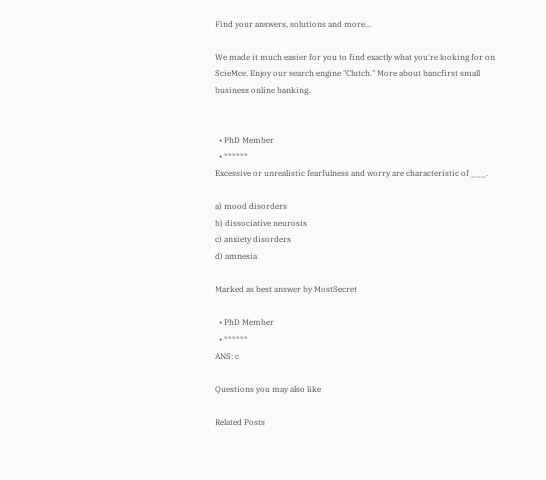Find your answers, solutions and more...

We made it much easier for you to find exactly what you're looking for on ScieMce. Enjoy our search engine "Clutch." More about bancfirst small business online banking.


  • PhD Member
  • ******
Excessive or unrealistic fearfulness and worry are characteristic of ___.

a) mood disorders
b) dissociative neurosis
c) anxiety disorders
d) amnesia

Marked as best answer by MostSecret

  • PhD Member
  • ******
ANS: c

Questions you may also like

Related Posts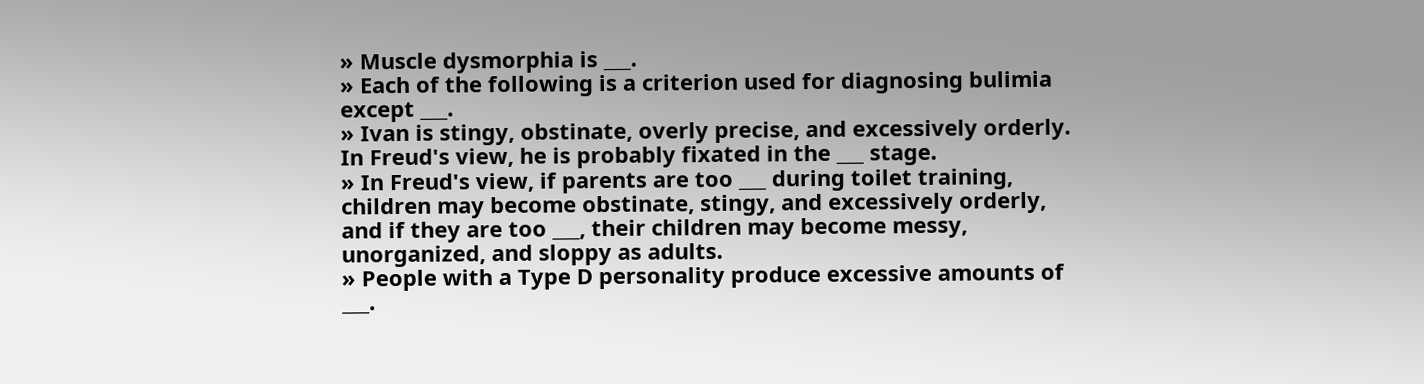» Muscle dysmorphia is ___.
» Each of the following is a criterion used for diagnosing bulimia except ___.
» Ivan is stingy, obstinate, overly precise, and excessively orderly. In Freud's view, he is probably fixated in the ___ stage.
» In Freud's view, if parents are too ___ during toilet training, children may become obstinate, stingy, and excessively orderly, and if they are too ___, their children may become messy, unorganized, and sloppy as adults.
» People with a Type D personality produce excessive amounts of ___.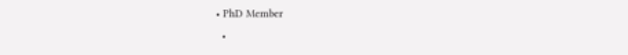• PhD Member
  •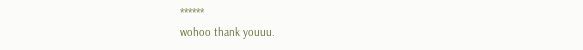******
wohoo thank youuu.